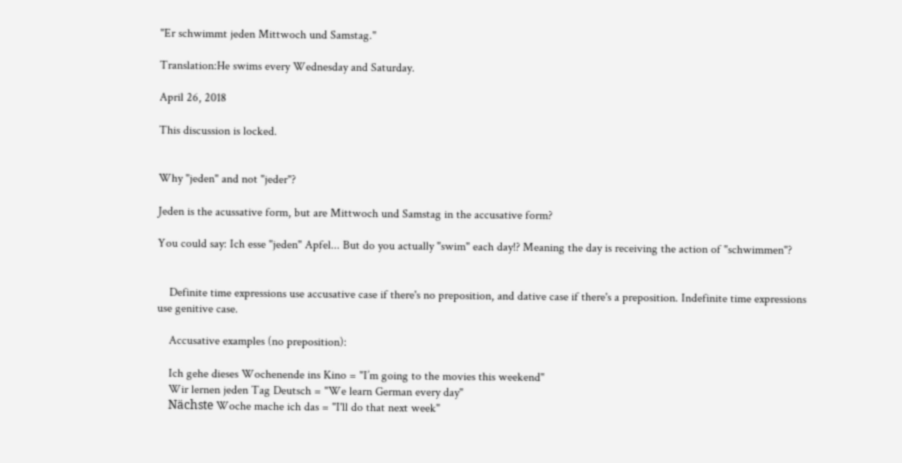"Er schwimmt jeden Mittwoch und Samstag."

Translation:He swims every Wednesday and Saturday.

April 26, 2018

This discussion is locked.


Why "jeden" and not "jeder"?

Jeden is the acussative form, but are Mittwoch und Samstag in the accusative form?

You could say: Ich esse "jeden" Apfel... But do you actually "swim" each day!? Meaning the day is receiving the action of "schwimmen"?


    Definite time expressions use accusative case if there's no preposition, and dative case if there's a preposition. Indefinite time expressions use genitive case.

    Accusative examples (no preposition):

    Ich gehe dieses Wochenende ins Kino = "I’m going to the movies this weekend"
    Wir lernen jeden Tag Deutsch = "We learn German every day"
    Nächste Woche mache ich das = "I'll do that next week"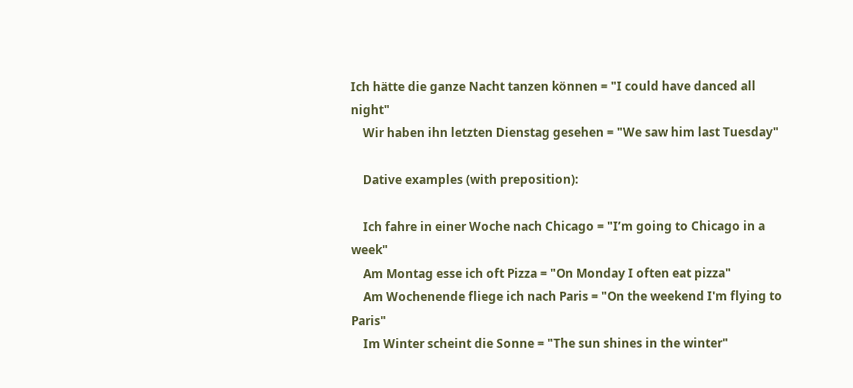Ich hätte die ganze Nacht tanzen können = "I could have danced all night"
    Wir haben ihn letzten Dienstag gesehen = "We saw him last Tuesday"

    Dative examples (with preposition):

    Ich fahre in einer Woche nach Chicago = "I’m going to Chicago in a week"
    Am Montag esse ich oft Pizza = "On Monday I often eat pizza"
    Am Wochenende fliege ich nach Paris = "On the weekend I'm flying to Paris"
    Im Winter scheint die Sonne = "The sun shines in the winter"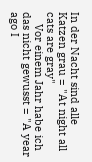In der Nacht sind alle Katzen grau = "At night all cats are gray"
    Vor einem Jahr habe ich das nicht gewusst = "A year ago I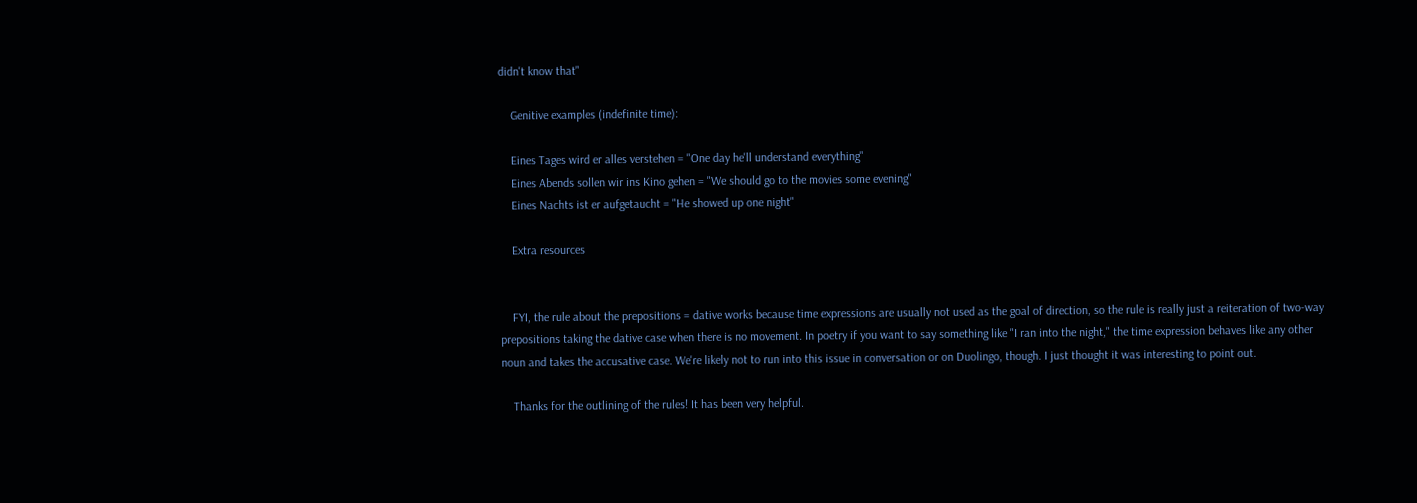didn't know that"

    Genitive examples (indefinite time):

    Eines Tages wird er alles verstehen = "One day he'll understand everything"
    Eines Abends sollen wir ins Kino gehen = "We should go to the movies some evening"
    Eines Nachts ist er aufgetaucht = "He showed up one night"

    Extra resources


    FYI, the rule about the prepositions = dative works because time expressions are usually not used as the goal of direction, so the rule is really just a reiteration of two-way prepositions taking the dative case when there is no movement. In poetry if you want to say something like "I ran into the night," the time expression behaves like any other noun and takes the accusative case. We're likely not to run into this issue in conversation or on Duolingo, though. I just thought it was interesting to point out.

    Thanks for the outlining of the rules! It has been very helpful.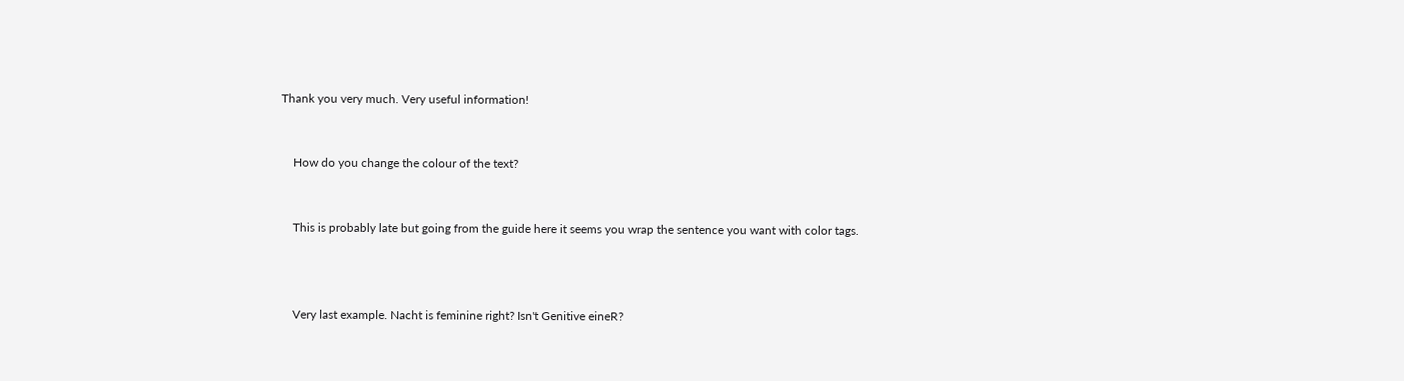Thank you very much. Very useful information!


    How do you change the colour of the text?


    This is probably late but going from the guide here it seems you wrap the sentence you want with color tags.



    Very last example. Nacht is feminine right? Isn't Genitive eineR?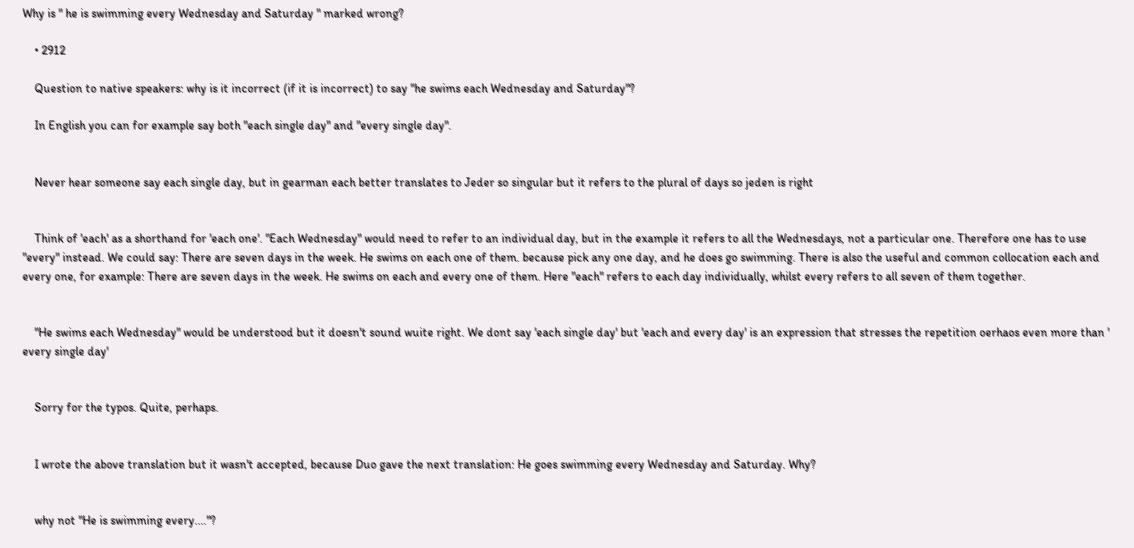Why is " he is swimming every Wednesday and Saturday " marked wrong?

    • 2912

    Question to native speakers: why is it incorrect (if it is incorrect) to say "he swims each Wednesday and Saturday"?

    In English you can for example say both "each single day" and "every single day".


    Never hear someone say each single day, but in gearman each better translates to Jeder so singular but it refers to the plural of days so jeden is right


    Think of 'each' as a shorthand for 'each one'. "Each Wednesday" would need to refer to an individual day, but in the example it refers to all the Wednesdays, not a particular one. Therefore one has to use "every" instead. We could say: There are seven days in the week. He swims on each one of them. because pick any one day, and he does go swimming. There is also the useful and common collocation each and every one, for example: There are seven days in the week. He swims on each and every one of them. Here "each" refers to each day individually, whilst every refers to all seven of them together.


    "He swims each Wednesday" would be understood but it doesn't sound wuite right. We dont say 'each single day' but 'each and every day' is an expression that stresses the repetition oerhaos even more than ' every single day'


    Sorry for the typos. Quite, perhaps.


    I wrote the above translation but it wasn't accepted, because Duo gave the next translation: He goes swimming every Wednesday and Saturday. Why?


    why not "He is swimming every...."?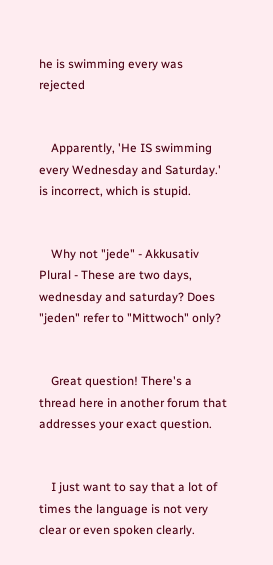he is swimming every was rejected


    Apparently, 'He IS swimming every Wednesday and Saturday.' is incorrect, which is stupid.


    Why not "jede" - Akkusativ Plural - These are two days, wednesday and saturday? Does "jeden" refer to "Mittwoch" only?


    Great question! There's a thread here in another forum that addresses your exact question.


    I just want to say that a lot of times the language is not very clear or even spoken clearly.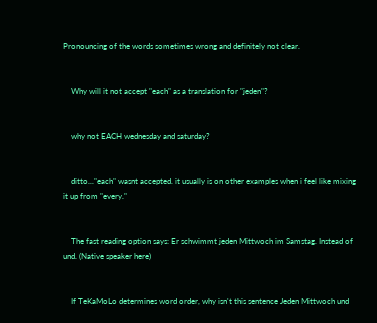Pronouncing of the words sometimes wrong and definitely not clear.


    Why will it not accept "each" as a translation for "jeden"?


    why not EACH wednesday and saturday?


    ditto..."each" wasnt accepted. it usually is on other examples when i feel like mixing it up from "every."


    The fast reading option says: Er schwimmt jeden Mittwoch im Samstag. Instead of und. (Native speaker here)


    If TeKaMoLo determines word order, why isn't this sentence Jeden Mittwoch und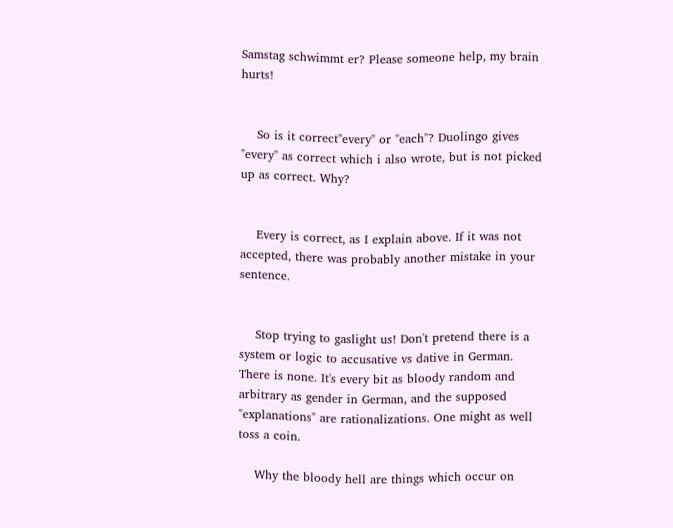Samstag schwimmt er? Please someone help, my brain hurts!


    So is it correct"every" or "each"? Duolingo gives "every" as correct which i also wrote, but is not picked up as correct. Why?


    Every is correct, as I explain above. If it was not accepted, there was probably another mistake in your sentence.


    Stop trying to gaslight us! Don't pretend there is a system or logic to accusative vs dative in German. There is none. It's every bit as bloody random and arbitrary as gender in German, and the supposed "explanations" are rationalizations. One might as well toss a coin.

    Why the bloody hell are things which occur on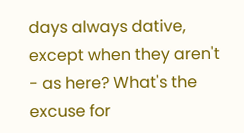days always dative, except when they aren't - as here? What's the excuse for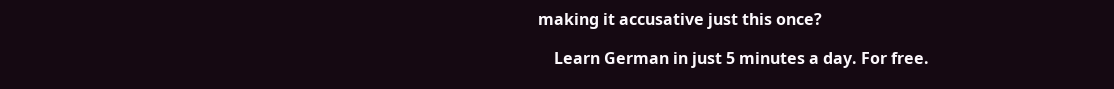making it accusative just this once?

    Learn German in just 5 minutes a day. For free.